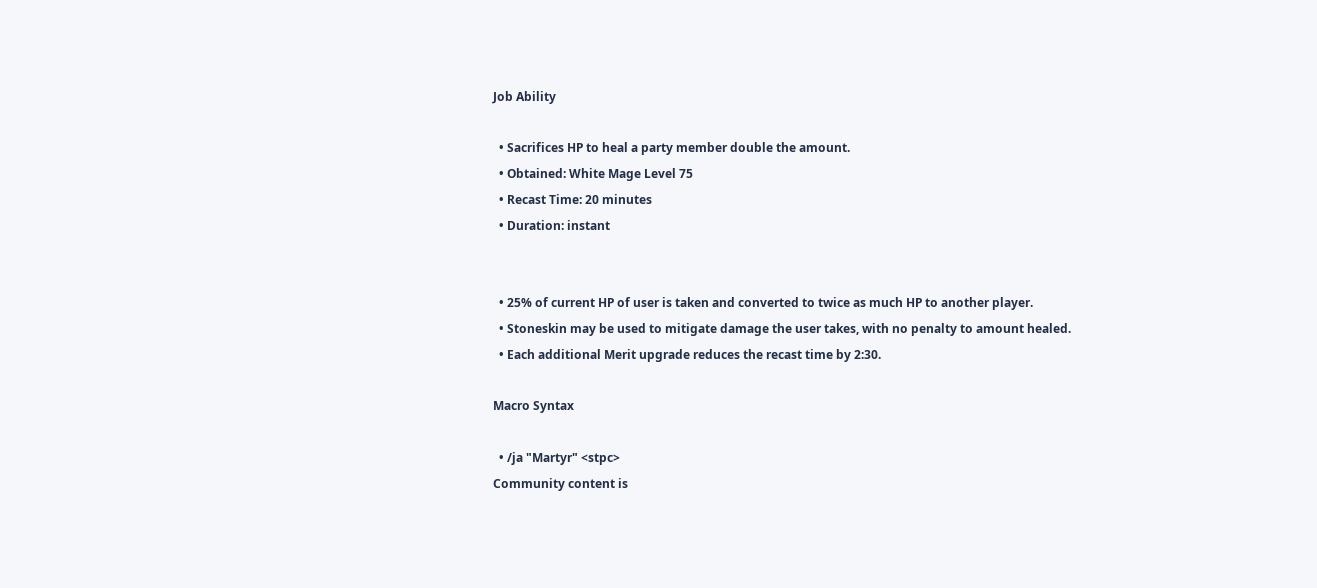Job Ability

  • Sacrifices HP to heal a party member double the amount.
  • Obtained: White Mage Level 75
  • Recast Time: 20 minutes
  • Duration: instant


  • 25% of current HP of user is taken and converted to twice as much HP to another player.
  • Stoneskin may be used to mitigate damage the user takes, with no penalty to amount healed.
  • Each additional Merit upgrade reduces the recast time by 2:30.

Macro Syntax

  • /ja "Martyr" <stpc>
Community content is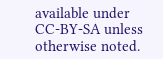available under CC-BY-SA unless otherwise noted.